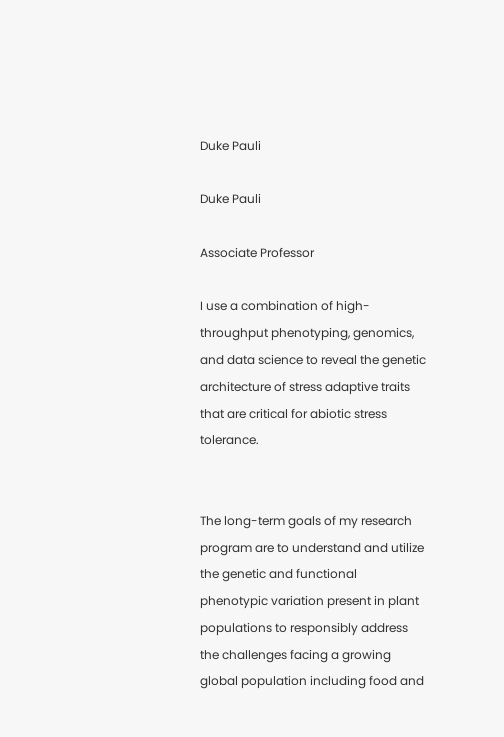Duke Pauli

Duke Pauli

Associate Professor

I use a combination of high-throughput phenotyping, genomics, and data science to reveal the genetic architecture of stress adaptive traits that are critical for abiotic stress tolerance.


The long-term goals of my research program are to understand and utilize the genetic and functional phenotypic variation present in plant populations to responsibly address the challenges facing a growing global population including food and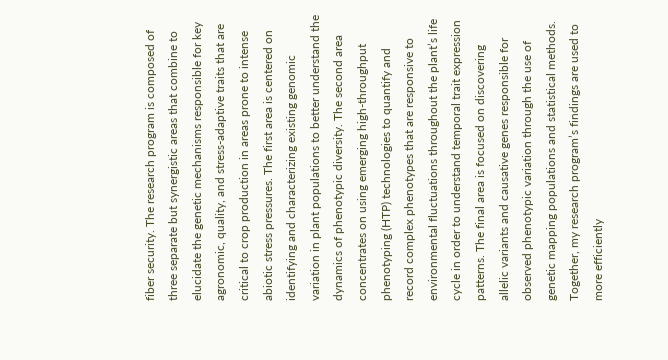fiber security. The research program is composed of three separate but synergistic areas that combine to elucidate the genetic mechanisms responsible for key agronomic, quality, and stress-adaptive traits that are critical to crop production in areas prone to intense abiotic stress pressures. The first area is centered on identifying and characterizing existing genomic variation in plant populations to better understand the dynamics of phenotypic diversity. The second area concentrates on using emerging high-throughput phenotyping (HTP) technologies to quantify and record complex phenotypes that are responsive to environmental fluctuations throughout the plant’s life cycle in order to understand temporal trait expression patterns. The final area is focused on discovering allelic variants and causative genes responsible for observed phenotypic variation through the use of genetic mapping populations and statistical methods. Together, my research program’s findings are used to more efficiently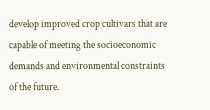develop improved crop cultivars that are capable of meeting the socioeconomic demands and environmental constraints of the future.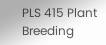PLS 415 Plant Breeding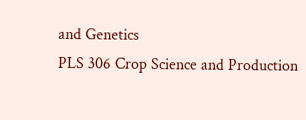and Genetics
PLS 306 Crop Science and Production